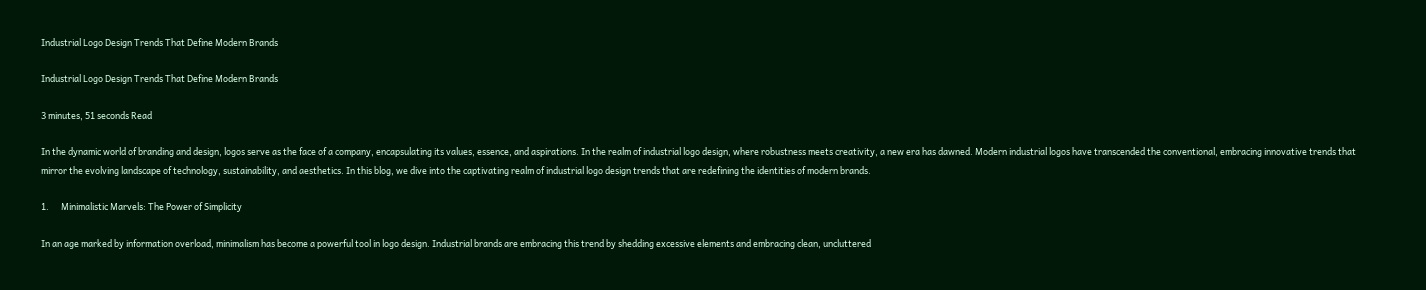Industrial Logo Design Trends That Define Modern Brands

Industrial Logo Design Trends That Define Modern Brands

3 minutes, 51 seconds Read

In the dynamic world of branding and design, logos serve as the face of a company, encapsulating its values, essence, and aspirations. In the realm of industrial logo design, where robustness meets creativity, a new era has dawned. Modern industrial logos have transcended the conventional, embracing innovative trends that mirror the evolving landscape of technology, sustainability, and aesthetics. In this blog, we dive into the captivating realm of industrial logo design trends that are redefining the identities of modern brands.

1.      Minimalistic Marvels: The Power of Simplicity

In an age marked by information overload, minimalism has become a powerful tool in logo design. Industrial brands are embracing this trend by shedding excessive elements and embracing clean, uncluttered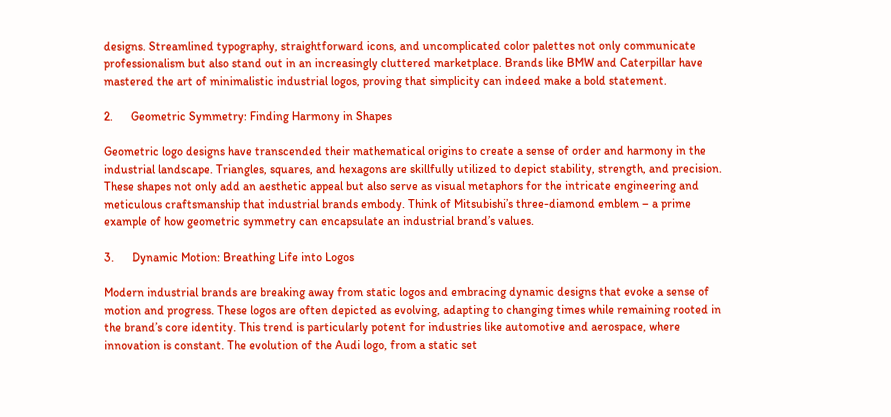designs. Streamlined typography, straightforward icons, and uncomplicated color palettes not only communicate professionalism but also stand out in an increasingly cluttered marketplace. Brands like BMW and Caterpillar have mastered the art of minimalistic industrial logos, proving that simplicity can indeed make a bold statement.

2.      Geometric Symmetry: Finding Harmony in Shapes

Geometric logo designs have transcended their mathematical origins to create a sense of order and harmony in the industrial landscape. Triangles, squares, and hexagons are skillfully utilized to depict stability, strength, and precision. These shapes not only add an aesthetic appeal but also serve as visual metaphors for the intricate engineering and meticulous craftsmanship that industrial brands embody. Think of Mitsubishi’s three-diamond emblem – a prime example of how geometric symmetry can encapsulate an industrial brand’s values.

3.      Dynamic Motion: Breathing Life into Logos

Modern industrial brands are breaking away from static logos and embracing dynamic designs that evoke a sense of motion and progress. These logos are often depicted as evolving, adapting to changing times while remaining rooted in the brand’s core identity. This trend is particularly potent for industries like automotive and aerospace, where innovation is constant. The evolution of the Audi logo, from a static set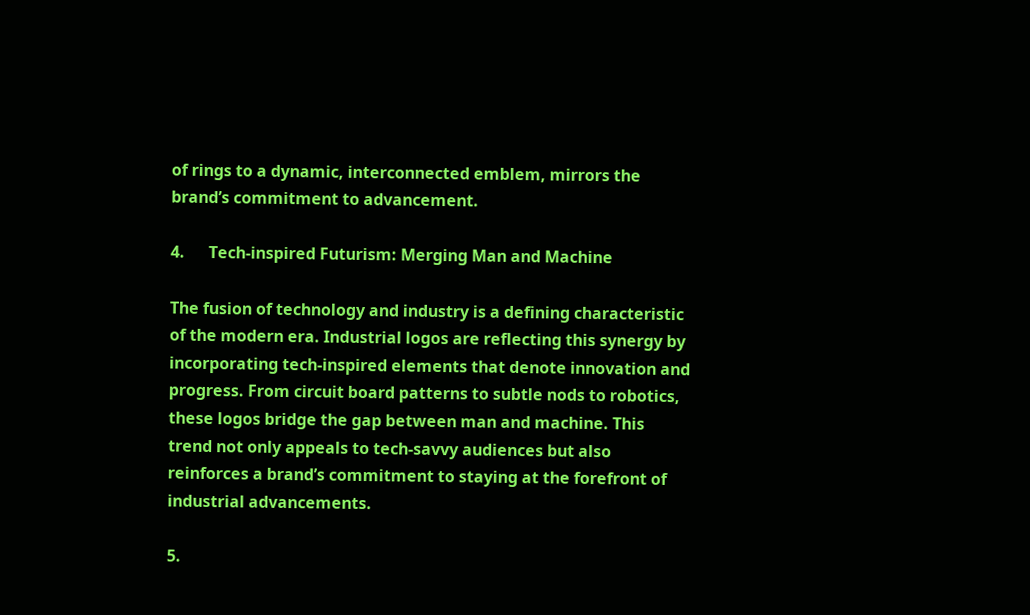of rings to a dynamic, interconnected emblem, mirrors the brand’s commitment to advancement.

4.      Tech-inspired Futurism: Merging Man and Machine

The fusion of technology and industry is a defining characteristic of the modern era. Industrial logos are reflecting this synergy by incorporating tech-inspired elements that denote innovation and progress. From circuit board patterns to subtle nods to robotics, these logos bridge the gap between man and machine. This trend not only appeals to tech-savvy audiences but also reinforces a brand’s commitment to staying at the forefront of industrial advancements.

5.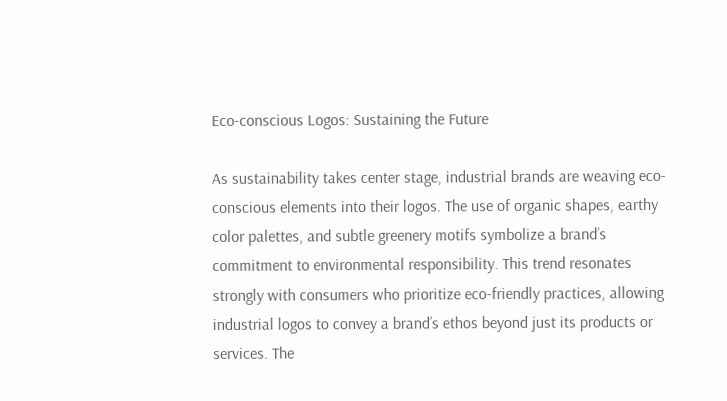Eco-conscious Logos: Sustaining the Future

As sustainability takes center stage, industrial brands are weaving eco-conscious elements into their logos. The use of organic shapes, earthy color palettes, and subtle greenery motifs symbolize a brand’s commitment to environmental responsibility. This trend resonates strongly with consumers who prioritize eco-friendly practices, allowing industrial logos to convey a brand’s ethos beyond just its products or services. The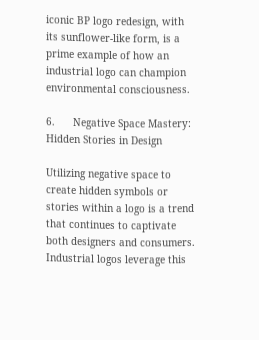iconic BP logo redesign, with its sunflower-like form, is a prime example of how an industrial logo can champion environmental consciousness.

6.      Negative Space Mastery: Hidden Stories in Design

Utilizing negative space to create hidden symbols or stories within a logo is a trend that continues to captivate both designers and consumers. Industrial logos leverage this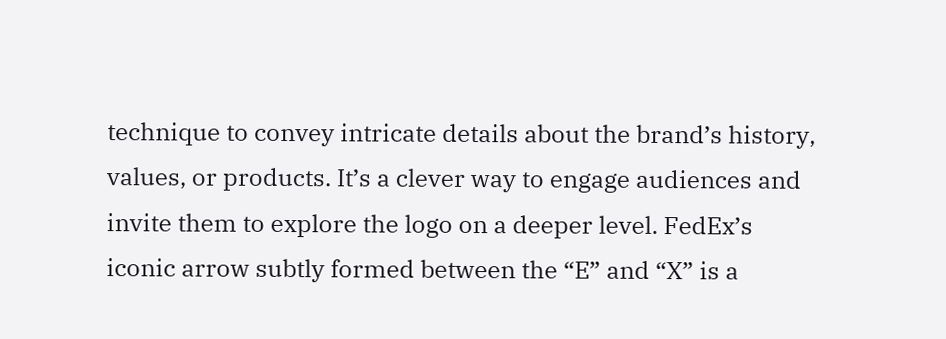technique to convey intricate details about the brand’s history, values, or products. It’s a clever way to engage audiences and invite them to explore the logo on a deeper level. FedEx’s iconic arrow subtly formed between the “E” and “X” is a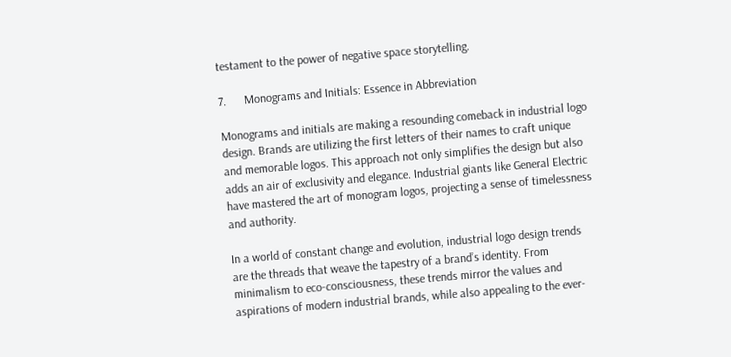testament to the power of negative space storytelling.

7.      Monograms and Initials: Essence in Abbreviation

Monograms and initials are making a resounding comeback in industrial logo design. Brands are utilizing the first letters of their names to craft unique and memorable logos. This approach not only simplifies the design but also adds an air of exclusivity and elegance. Industrial giants like General Electric have mastered the art of monogram logos, projecting a sense of timelessness and authority.

In a world of constant change and evolution, industrial logo design trends are the threads that weave the tapestry of a brand’s identity. From minimalism to eco-consciousness, these trends mirror the values and aspirations of modern industrial brands, while also appealing to the ever-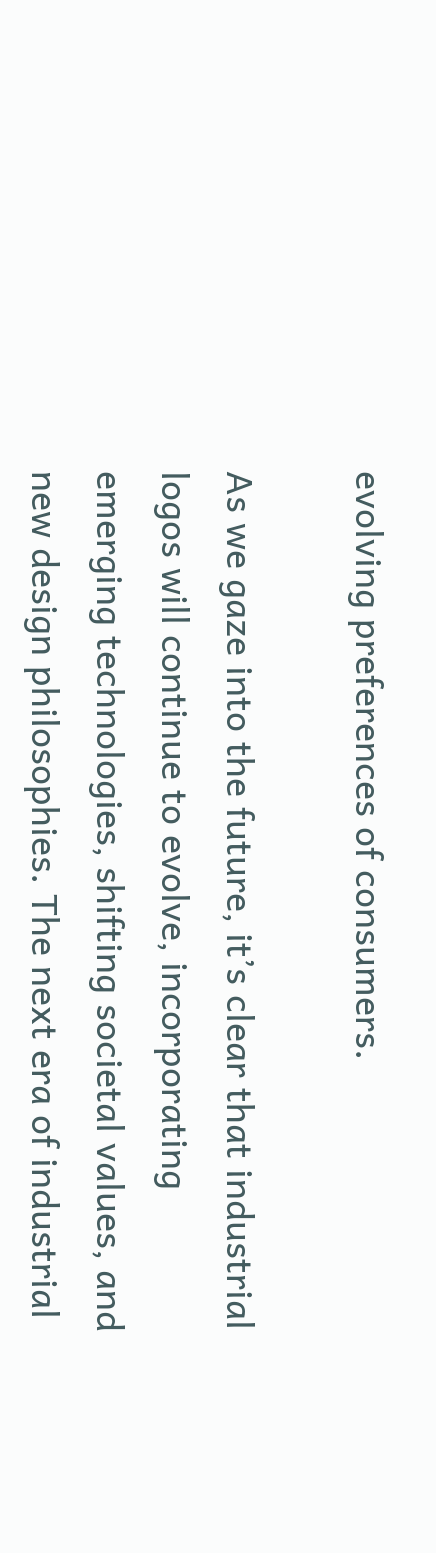evolving preferences of consumers.

As we gaze into the future, it’s clear that industrial logos will continue to evolve, incorporating emerging technologies, shifting societal values, and new design philosophies. The next era of industrial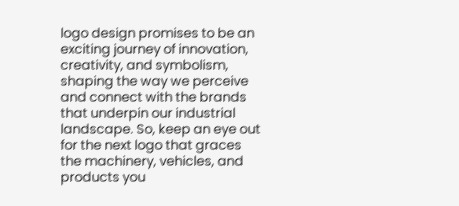logo design promises to be an exciting journey of innovation, creativity, and symbolism, shaping the way we perceive and connect with the brands that underpin our industrial landscape. So, keep an eye out for the next logo that graces the machinery, vehicles, and products you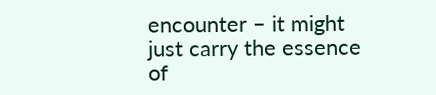encounter – it might just carry the essence of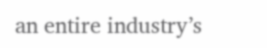an entire industry’s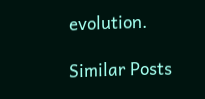evolution.

Similar Posts